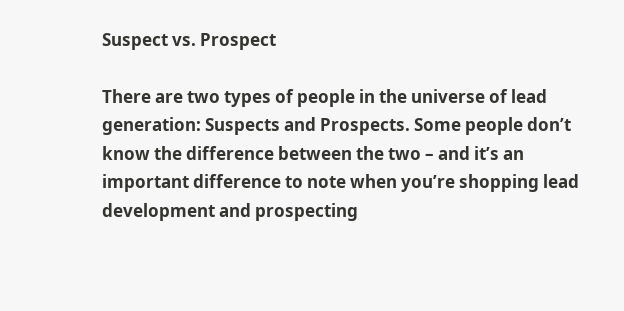Suspect vs. Prospect

There are two types of people in the universe of lead generation: Suspects and Prospects. Some people don’t know the difference between the two – and it’s an important difference to note when you’re shopping lead development and prospecting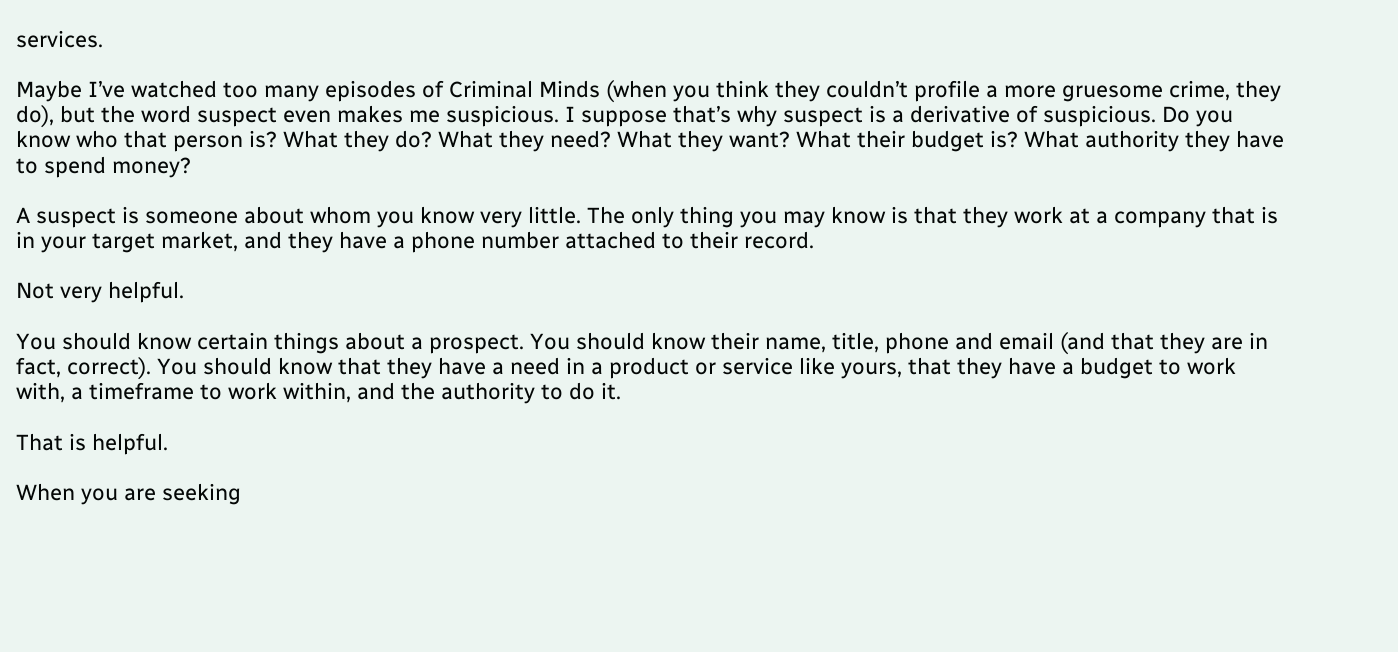services.

Maybe I’ve watched too many episodes of Criminal Minds (when you think they couldn’t profile a more gruesome crime, they do), but the word suspect even makes me suspicious. I suppose that’s why suspect is a derivative of suspicious. Do you know who that person is? What they do? What they need? What they want? What their budget is? What authority they have to spend money?

A suspect is someone about whom you know very little. The only thing you may know is that they work at a company that is in your target market, and they have a phone number attached to their record.

Not very helpful.

You should know certain things about a prospect. You should know their name, title, phone and email (and that they are in fact, correct). You should know that they have a need in a product or service like yours, that they have a budget to work with, a timeframe to work within, and the authority to do it.

That is helpful.

When you are seeking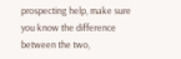prospecting help, make sure you know the difference between the two,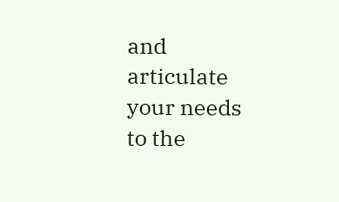and articulate your needs to the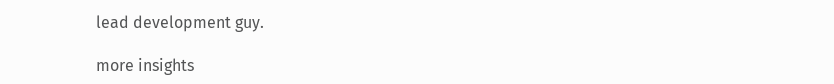lead development guy.

more insights